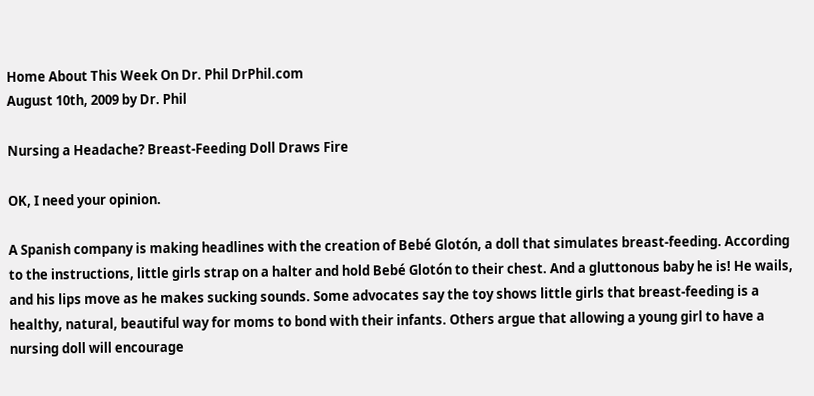Home About This Week On Dr. Phil DrPhil.com
August 10th, 2009 by Dr. Phil

Nursing a Headache? Breast-Feeding Doll Draws Fire

OK, I need your opinion.

A Spanish company is making headlines with the creation of Bebé Glotón, a doll that simulates breast-feeding. According to the instructions, little girls strap on a halter and hold Bebé Glotón to their chest. And a gluttonous baby he is! He wails, and his lips move as he makes sucking sounds. Some advocates say the toy shows little girls that breast-feeding is a healthy, natural, beautiful way for moms to bond with their infants. Others argue that allowing a young girl to have a nursing doll will encourage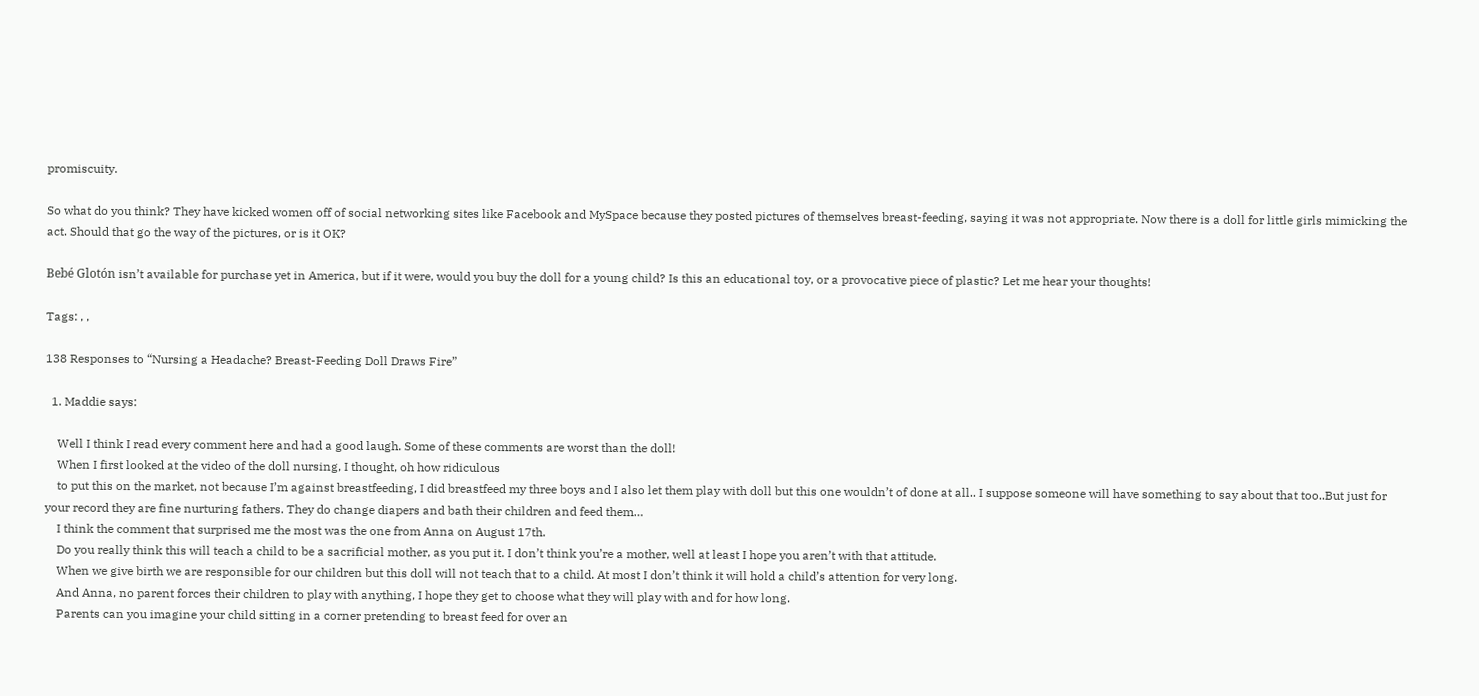promiscuity.

So what do you think? They have kicked women off of social networking sites like Facebook and MySpace because they posted pictures of themselves breast-feeding, saying it was not appropriate. Now there is a doll for little girls mimicking the act. Should that go the way of the pictures, or is it OK?

Bebé Glotón isn’t available for purchase yet in America, but if it were, would you buy the doll for a young child? Is this an educational toy, or a provocative piece of plastic? Let me hear your thoughts!

Tags: , ,

138 Responses to “Nursing a Headache? Breast-Feeding Doll Draws Fire”

  1. Maddie says:

    Well I think I read every comment here and had a good laugh. Some of these comments are worst than the doll!
    When I first looked at the video of the doll nursing, I thought, oh how ridiculous
    to put this on the market, not because I’m against breastfeeding, I did breastfeed my three boys and I also let them play with doll but this one wouldn’t of done at all.. I suppose someone will have something to say about that too..But just for your record they are fine nurturing fathers. They do change diapers and bath their children and feed them…
    I think the comment that surprised me the most was the one from Anna on August 17th.
    Do you really think this will teach a child to be a sacrificial mother, as you put it. I don’t think you’re a mother, well at least I hope you aren’t with that attitude.
    When we give birth we are responsible for our children but this doll will not teach that to a child. At most I don’t think it will hold a child’s attention for very long.
    And Anna, no parent forces their children to play with anything, I hope they get to choose what they will play with and for how long.
    Parents can you imagine your child sitting in a corner pretending to breast feed for over an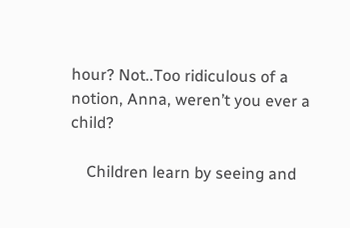hour? Not..Too ridiculous of a notion, Anna, weren’t you ever a child?

    Children learn by seeing and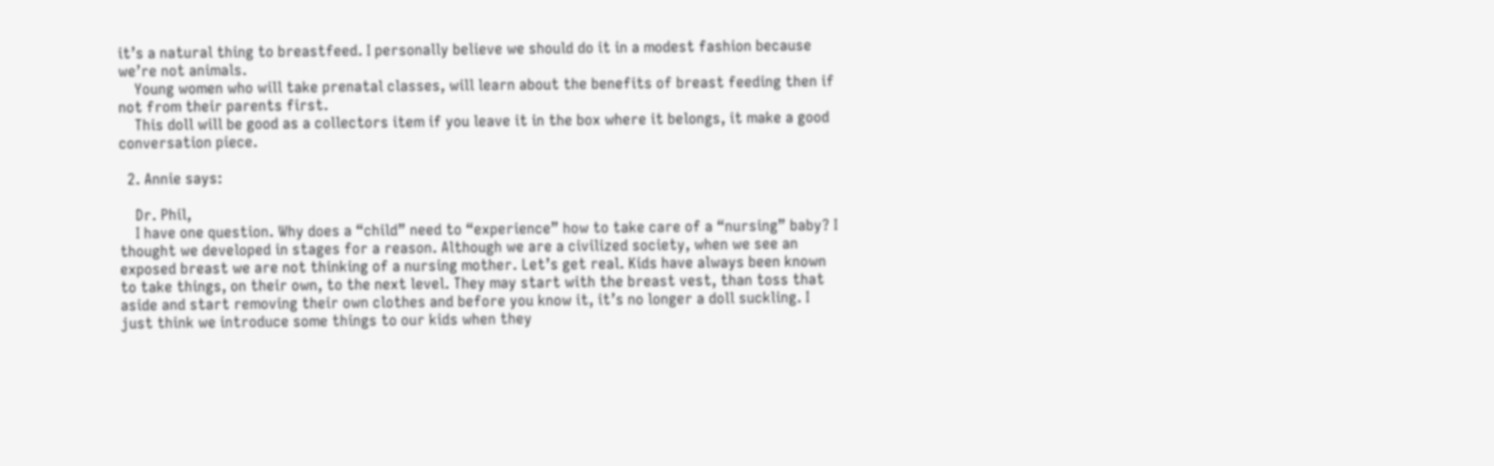it’s a natural thing to breastfeed. I personally believe we should do it in a modest fashion because we’re not animals.
    Young women who will take prenatal classes, will learn about the benefits of breast feeding then if not from their parents first.
    This doll will be good as a collectors item if you leave it in the box where it belongs, it make a good conversation piece.

  2. Annie says:

    Dr. Phil,
    I have one question. Why does a “child” need to “experience” how to take care of a “nursing” baby? I thought we developed in stages for a reason. Although we are a civilized society, when we see an exposed breast we are not thinking of a nursing mother. Let’s get real. Kids have always been known to take things, on their own, to the next level. They may start with the breast vest, than toss that aside and start removing their own clothes and before you know it, it’s no longer a doll suckling. I just think we introduce some things to our kids when they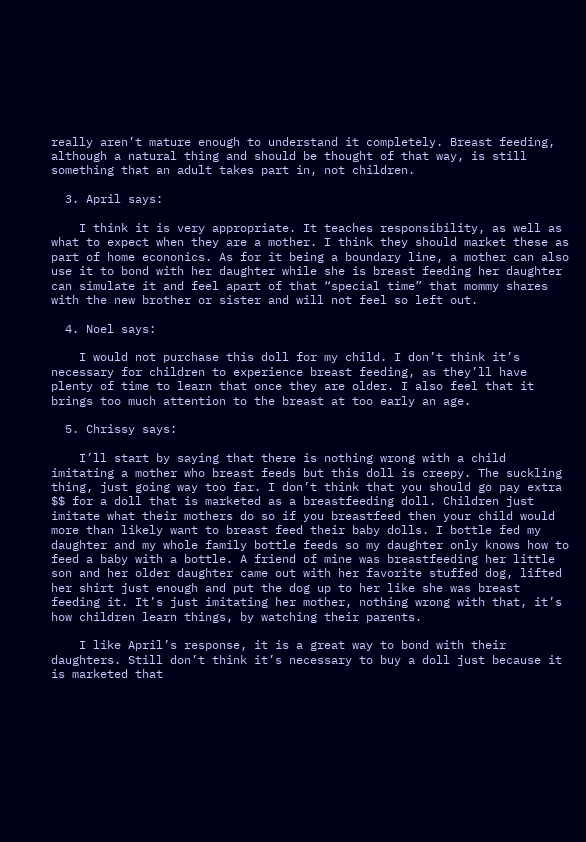really aren’t mature enough to understand it completely. Breast feeding, although a natural thing and should be thought of that way, is still something that an adult takes part in, not children.

  3. April says:

    I think it is very appropriate. It teaches responsibility, as well as what to expect when they are a mother. I think they should market these as part of home econonics. As for it being a boundary line, a mother can also use it to bond with her daughter while she is breast feeding her daughter can simulate it and feel apart of that “special time” that mommy shares with the new brother or sister and will not feel so left out.

  4. Noel says:

    I would not purchase this doll for my child. I don’t think it’s necessary for children to experience breast feeding, as they’ll have plenty of time to learn that once they are older. I also feel that it brings too much attention to the breast at too early an age.

  5. Chrissy says:

    I’ll start by saying that there is nothing wrong with a child imitating a mother who breast feeds but this doll is creepy. The suckling thing, just going way too far. I don’t think that you should go pay extra $$ for a doll that is marketed as a breastfeeding doll. Children just imitate what their mothers do so if you breastfeed then your child would more than likely want to breast feed their baby dolls. I bottle fed my daughter and my whole family bottle feeds so my daughter only knows how to feed a baby with a bottle. A friend of mine was breastfeeding her little son and her older daughter came out with her favorite stuffed dog, lifted her shirt just enough and put the dog up to her like she was breast feeding it. It’s just imitating her mother, nothing wrong with that, it’s how children learn things, by watching their parents.

    I like April’s response, it is a great way to bond with their daughters. Still don’t think it’s necessary to buy a doll just because it is marketed that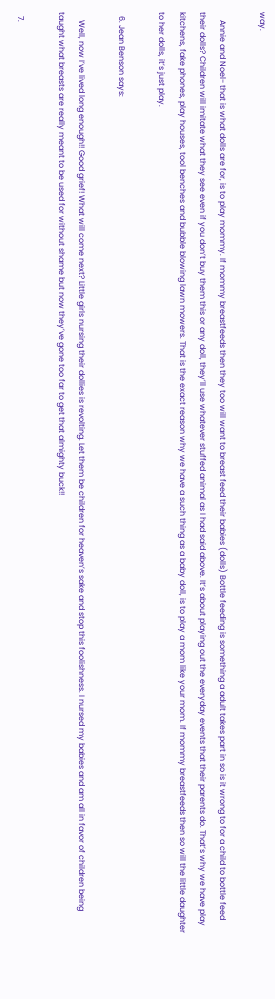way.

    Annie and Noel- that is what dolls are for, is to play mommy. If mommy breastfeeds then they too will want to breast feed their babies (dolls) Bottle feeding is something a adult takes part in so is it wrong to for a child to bottle feed their dolls? Children will imitate what they see even if you don’t buy them this or any doll, they’ll use whatever stuffed animal as I had said above. It’s about playing out the everyday events that their parents do. That’s why we have play kitchens, fake phones, play houses, tool benches and bubble blowing lawn mowers. That is the exact reason why we have a such thing as a baby doll, is to play a mom like your mom. If mommy breastfeeds then so will the little daughter to her dolls, it’s just play.

  6. Jean Benson says:

    Well, now I’ve lived long enough!! Good grief! What will come next? Little girls nursing their dollies is revolting. Let them be children for heaven’s sake and stop this foolishness. I nursed my babies and am all in favor of children being taught what breasts are really meant to be used for without shame but now they’ve gone too far to get that almighty buck!!

  7.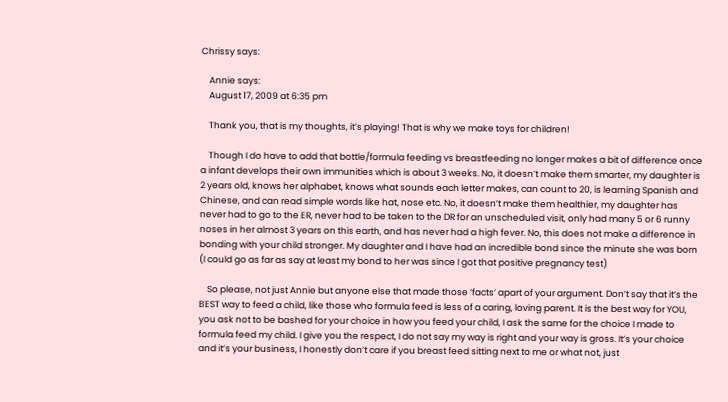Chrissy says:

    Annie says:
    August 17, 2009 at 6:35 pm

    Thank you, that is my thoughts, it’s playing! That is why we make toys for children!

    Though I do have to add that bottle/formula feeding vs breastfeeding no longer makes a bit of difference once a infant develops their own immunities which is about 3 weeks. No, it doesn’t make them smarter, my daughter is 2 years old, knows her alphabet, knows what sounds each letter makes, can count to 20, is learning Spanish and Chinese, and can read simple words like hat, nose etc. No, it doesn’t make them healthier, my daughter has never had to go to the ER, never had to be taken to the DR for an unscheduled visit, only had many 5 or 6 runny noses in her almost 3 years on this earth, and has never had a high fever. No, this does not make a difference in bonding with your child stronger. My daughter and I have had an incredible bond since the minute she was born (I could go as far as say at least my bond to her was since I got that positive pregnancy test)

    So please, not just Annie but anyone else that made those ‘facts’ apart of your argument. Don’t say that it’s the BEST way to feed a child, like those who formula feed is less of a caring, loving parent. It is the best way for YOU, you ask not to be bashed for your choice in how you feed your child, I ask the same for the choice I made to formula feed my child. I give you the respect, I do not say my way is right and your way is gross. It’s your choice and it’s your business, I honestly don’t care if you breast feed sitting next to me or what not, just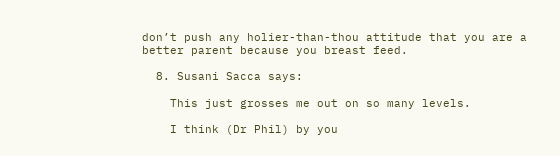don’t push any holier-than-thou attitude that you are a better parent because you breast feed.

  8. Susani Sacca says:

    This just grosses me out on so many levels.

    I think (Dr Phil) by you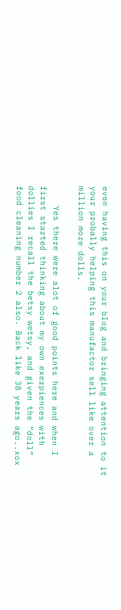even having this on your blog and bringing attention to it your probally helping this manufactor sell like over a million more dolls.

    Yes there were alot of good points here and when I first started thinking about my own exerpiences with dollies I recall the betsy wetsy, and given the “doll” food cleaning number 2 also. Back like 38 years ago..xox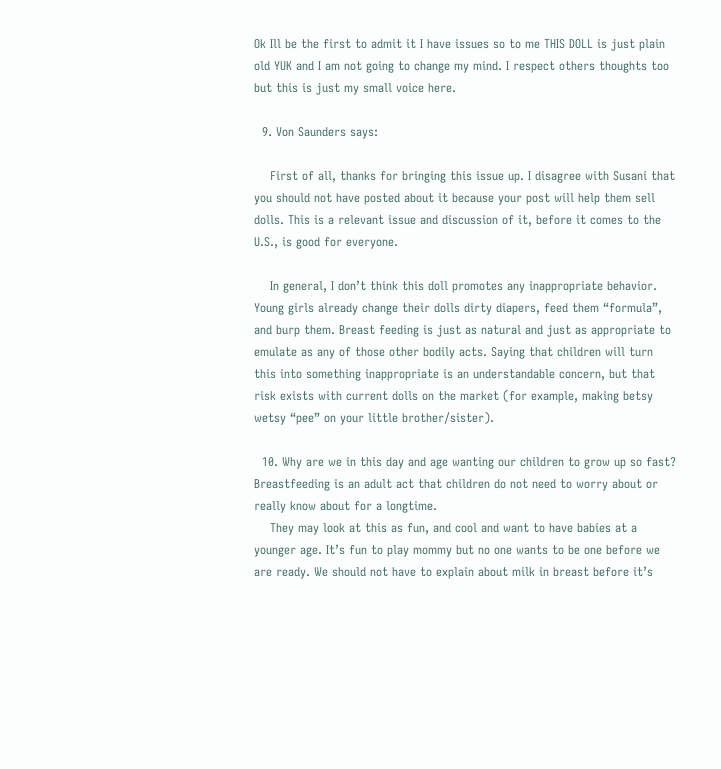Ok Ill be the first to admit it I have issues so to me THIS DOLL is just plain old YUK and I am not going to change my mind. I respect others thoughts too but this is just my small voice here.

  9. Von Saunders says:

    First of all, thanks for bringing this issue up. I disagree with Susani that you should not have posted about it because your post will help them sell dolls. This is a relevant issue and discussion of it, before it comes to the U.S., is good for everyone.

    In general, I don’t think this doll promotes any inappropriate behavior. Young girls already change their dolls dirty diapers, feed them “formula”, and burp them. Breast feeding is just as natural and just as appropriate to emulate as any of those other bodily acts. Saying that children will turn this into something inappropriate is an understandable concern, but that risk exists with current dolls on the market (for example, making betsy wetsy “pee” on your little brother/sister).

  10. Why are we in this day and age wanting our children to grow up so fast? Breastfeeding is an adult act that children do not need to worry about or really know about for a longtime.
    They may look at this as fun, and cool and want to have babies at a younger age. It’s fun to play mommy but no one wants to be one before we are ready. We should not have to explain about milk in breast before it’s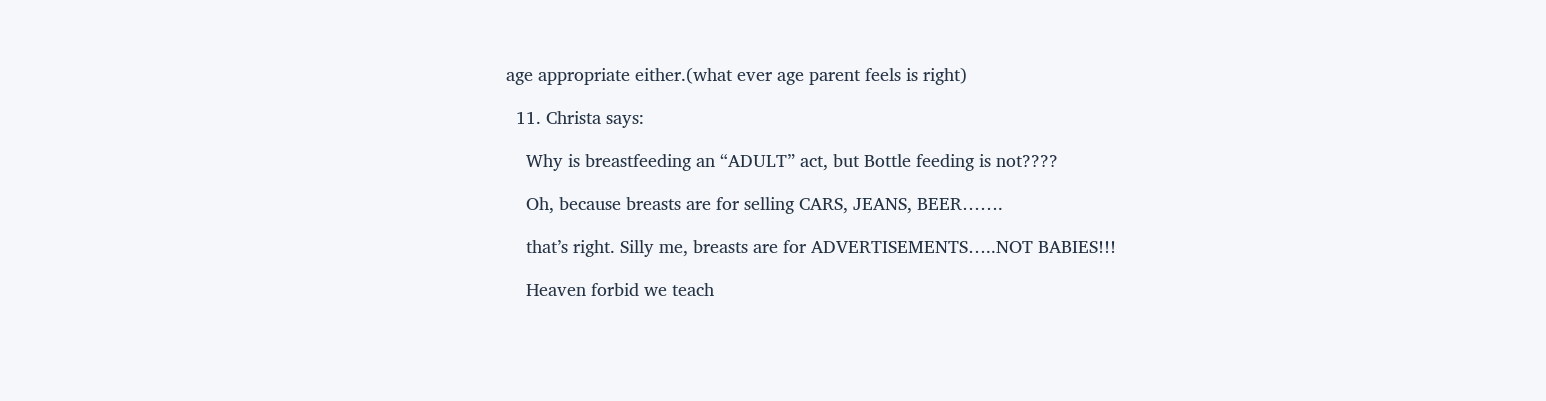age appropriate either.(what ever age parent feels is right)

  11. Christa says:

    Why is breastfeeding an “ADULT” act, but Bottle feeding is not????

    Oh, because breasts are for selling CARS, JEANS, BEER…….

    that’s right. Silly me, breasts are for ADVERTISEMENTS…..NOT BABIES!!!

    Heaven forbid we teach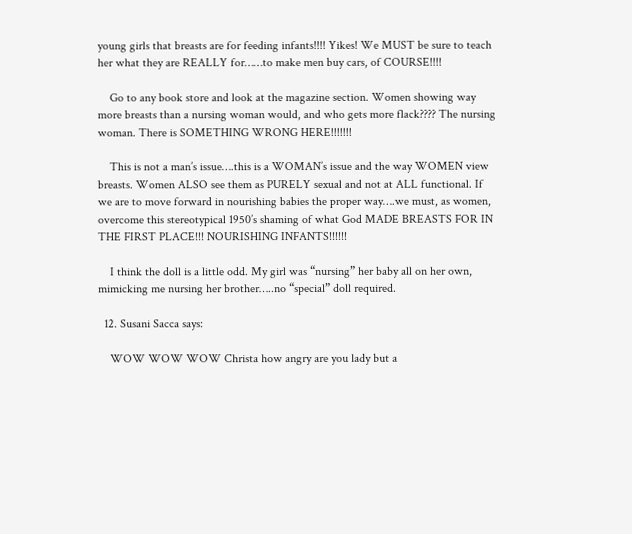young girls that breasts are for feeding infants!!!! Yikes! We MUST be sure to teach her what they are REALLY for……to make men buy cars, of COURSE!!!!

    Go to any book store and look at the magazine section. Women showing way more breasts than a nursing woman would, and who gets more flack???? The nursing woman. There is SOMETHING WRONG HERE!!!!!!!

    This is not a man’s issue….this is a WOMAN’s issue and the way WOMEN view breasts. Women ALSO see them as PURELY sexual and not at ALL functional. If we are to move forward in nourishing babies the proper way….we must, as women, overcome this stereotypical 1950’s shaming of what God MADE BREASTS FOR IN THE FIRST PLACE!!! NOURISHING INFANTS!!!!!!

    I think the doll is a little odd. My girl was “nursing” her baby all on her own, mimicking me nursing her brother…..no “special” doll required.

  12. Susani Sacca says:

    WOW WOW WOW Christa how angry are you lady but a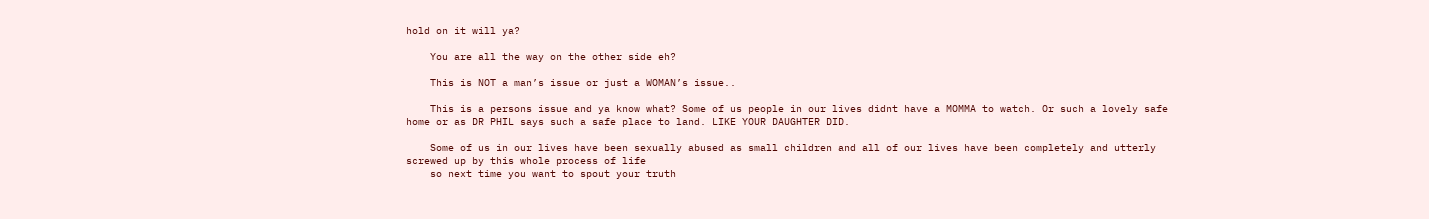hold on it will ya?

    You are all the way on the other side eh?

    This is NOT a man’s issue or just a WOMAN’s issue..

    This is a persons issue and ya know what? Some of us people in our lives didnt have a MOMMA to watch. Or such a lovely safe home or as DR PHIL says such a safe place to land. LIKE YOUR DAUGHTER DID.

    Some of us in our lives have been sexually abused as small children and all of our lives have been completely and utterly screwed up by this whole process of life
    so next time you want to spout your truth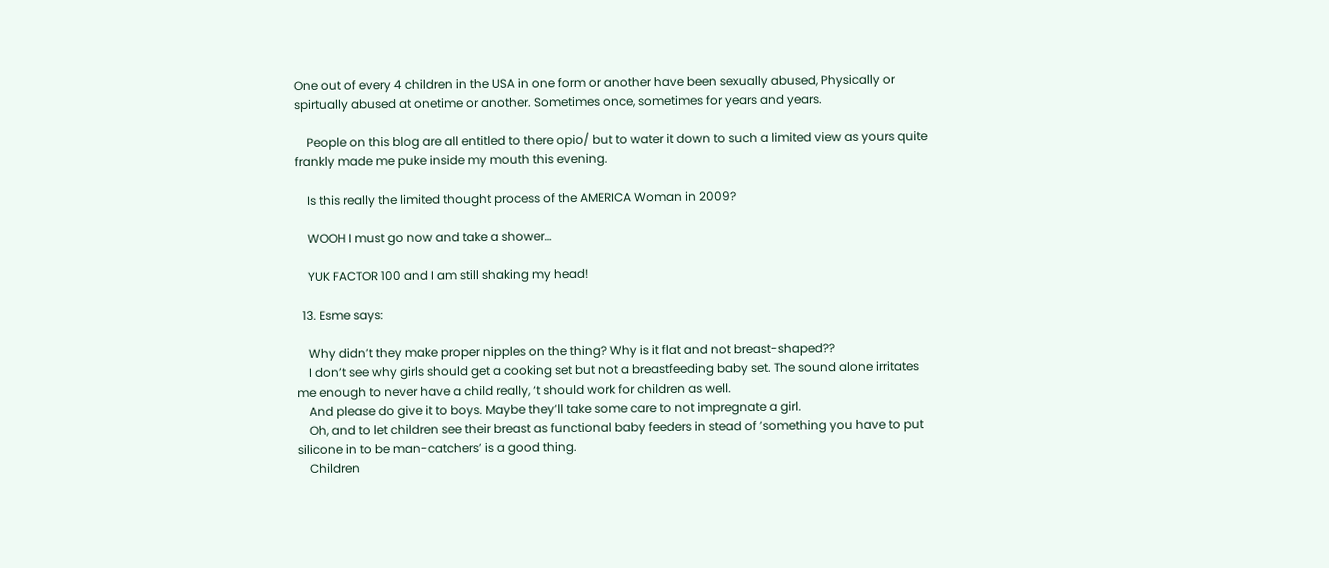One out of every 4 children in the USA in one form or another have been sexually abused, Physically or spirtually abused at onetime or another. Sometimes once, sometimes for years and years.

    People on this blog are all entitled to there opio/ but to water it down to such a limited view as yours quite frankly made me puke inside my mouth this evening.

    Is this really the limited thought process of the AMERICA Woman in 2009?

    WOOH I must go now and take a shower…

    YUK FACTOR 100 and I am still shaking my head!

  13. Esme says:

    Why didn’t they make proper nipples on the thing? Why is it flat and not breast-shaped??
    I don’t see why girls should get a cooking set but not a breastfeeding baby set. The sound alone irritates me enough to never have a child really, ‘t should work for children as well.
    And please do give it to boys. Maybe they’ll take some care to not impregnate a girl.
    Oh, and to let children see their breast as functional baby feeders in stead of ’something you have to put silicone in to be man-catchers’ is a good thing.
    Children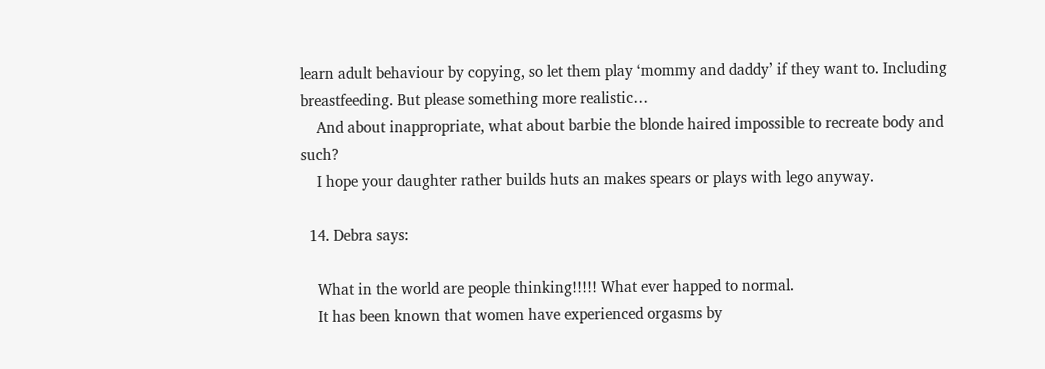learn adult behaviour by copying, so let them play ‘mommy and daddy’ if they want to. Including breastfeeding. But please something more realistic…
    And about inappropriate, what about barbie the blonde haired impossible to recreate body and such?
    I hope your daughter rather builds huts an makes spears or plays with lego anyway.

  14. Debra says:

    What in the world are people thinking!!!!! What ever happed to normal.
    It has been known that women have experienced orgasms by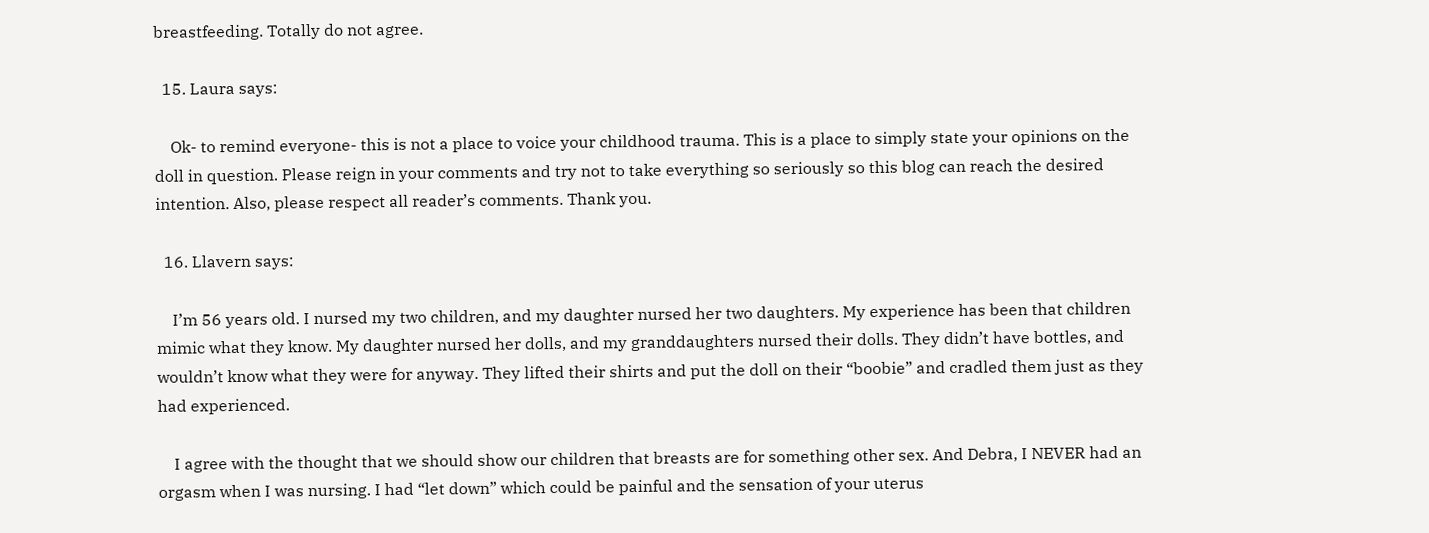breastfeeding. Totally do not agree.

  15. Laura says:

    Ok- to remind everyone- this is not a place to voice your childhood trauma. This is a place to simply state your opinions on the doll in question. Please reign in your comments and try not to take everything so seriously so this blog can reach the desired intention. Also, please respect all reader’s comments. Thank you.

  16. Llavern says:

    I’m 56 years old. I nursed my two children, and my daughter nursed her two daughters. My experience has been that children mimic what they know. My daughter nursed her dolls, and my granddaughters nursed their dolls. They didn’t have bottles, and wouldn’t know what they were for anyway. They lifted their shirts and put the doll on their “boobie” and cradled them just as they had experienced.

    I agree with the thought that we should show our children that breasts are for something other sex. And Debra, I NEVER had an orgasm when I was nursing. I had “let down” which could be painful and the sensation of your uterus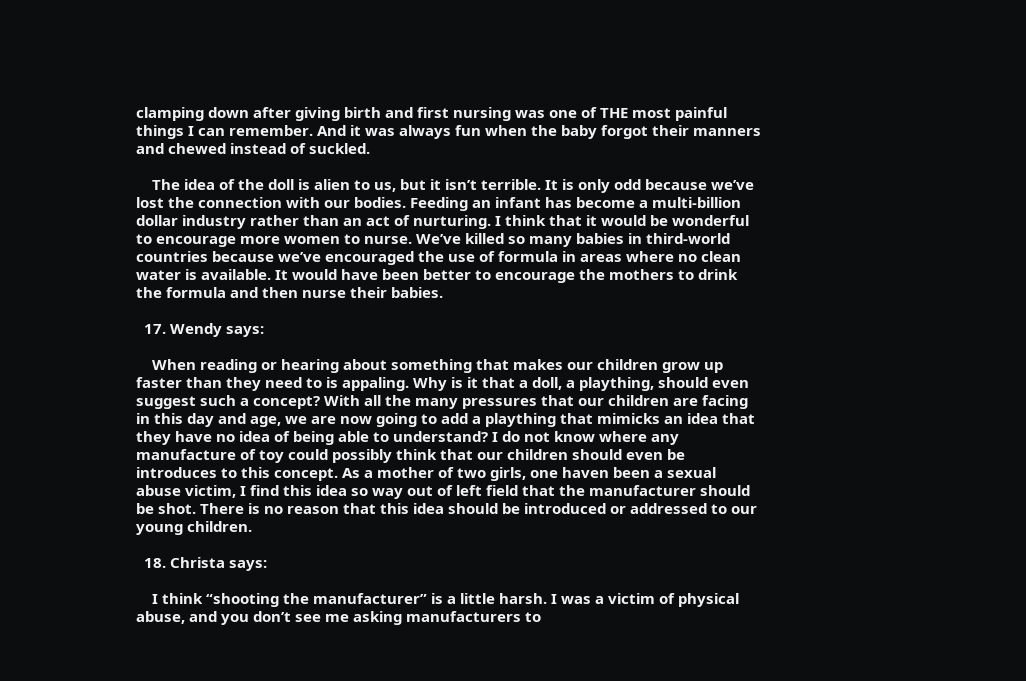clamping down after giving birth and first nursing was one of THE most painful things I can remember. And it was always fun when the baby forgot their manners and chewed instead of suckled.

    The idea of the doll is alien to us, but it isn’t terrible. It is only odd because we’ve lost the connection with our bodies. Feeding an infant has become a multi-billion dollar industry rather than an act of nurturing. I think that it would be wonderful to encourage more women to nurse. We’ve killed so many babies in third-world countries because we’ve encouraged the use of formula in areas where no clean water is available. It would have been better to encourage the mothers to drink the formula and then nurse their babies.

  17. Wendy says:

    When reading or hearing about something that makes our children grow up faster than they need to is appaling. Why is it that a doll, a plaything, should even suggest such a concept? With all the many pressures that our children are facing in this day and age, we are now going to add a plaything that mimicks an idea that they have no idea of being able to understand? I do not know where any manufacture of toy could possibly think that our children should even be introduces to this concept. As a mother of two girls, one haven been a sexual abuse victim, I find this idea so way out of left field that the manufacturer should be shot. There is no reason that this idea should be introduced or addressed to our young children.

  18. Christa says:

    I think “shooting the manufacturer” is a little harsh. I was a victim of physical abuse, and you don’t see me asking manufacturers to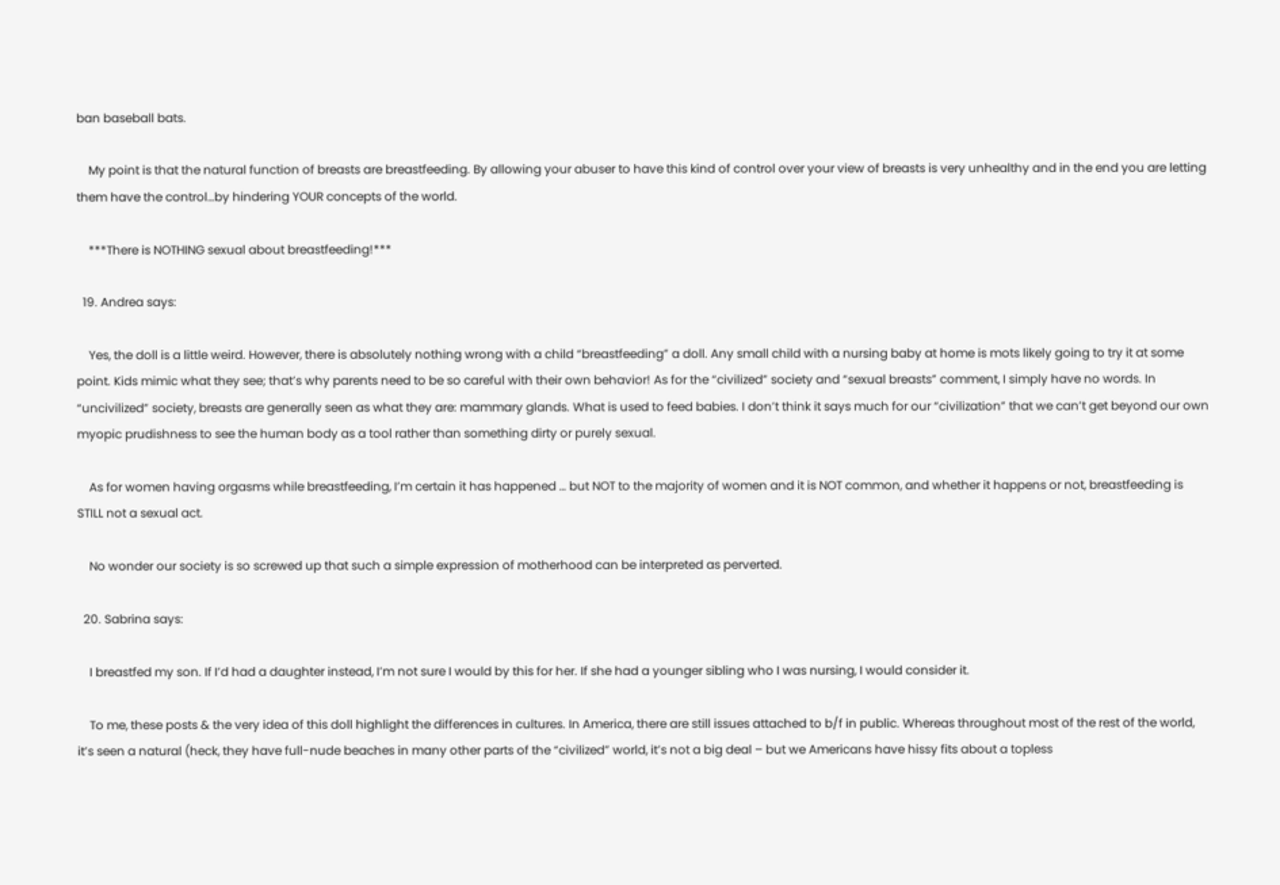ban baseball bats.

    My point is that the natural function of breasts are breastfeeding. By allowing your abuser to have this kind of control over your view of breasts is very unhealthy and in the end you are letting them have the control…by hindering YOUR concepts of the world.

    ***There is NOTHING sexual about breastfeeding!***

  19. Andrea says:

    Yes, the doll is a little weird. However, there is absolutely nothing wrong with a child “breastfeeding” a doll. Any small child with a nursing baby at home is mots likely going to try it at some point. Kids mimic what they see; that’s why parents need to be so careful with their own behavior! As for the “civilized” society and “sexual breasts” comment, I simply have no words. In “uncivilized” society, breasts are generally seen as what they are: mammary glands. What is used to feed babies. I don’t think it says much for our “civilization” that we can’t get beyond our own myopic prudishness to see the human body as a tool rather than something dirty or purely sexual.

    As for women having orgasms while breastfeeding, I’m certain it has happened … but NOT to the majority of women and it is NOT common, and whether it happens or not, breastfeeding is STILL not a sexual act.

    No wonder our society is so screwed up that such a simple expression of motherhood can be interpreted as perverted.

  20. Sabrina says:

    I breastfed my son. If I’d had a daughter instead, I’m not sure I would by this for her. If she had a younger sibling who I was nursing, I would consider it.

    To me, these posts & the very idea of this doll highlight the differences in cultures. In America, there are still issues attached to b/f in public. Whereas throughout most of the rest of the world, it’s seen a natural (heck, they have full-nude beaches in many other parts of the “civilized” world, it’s not a big deal – but we Americans have hissy fits about a topless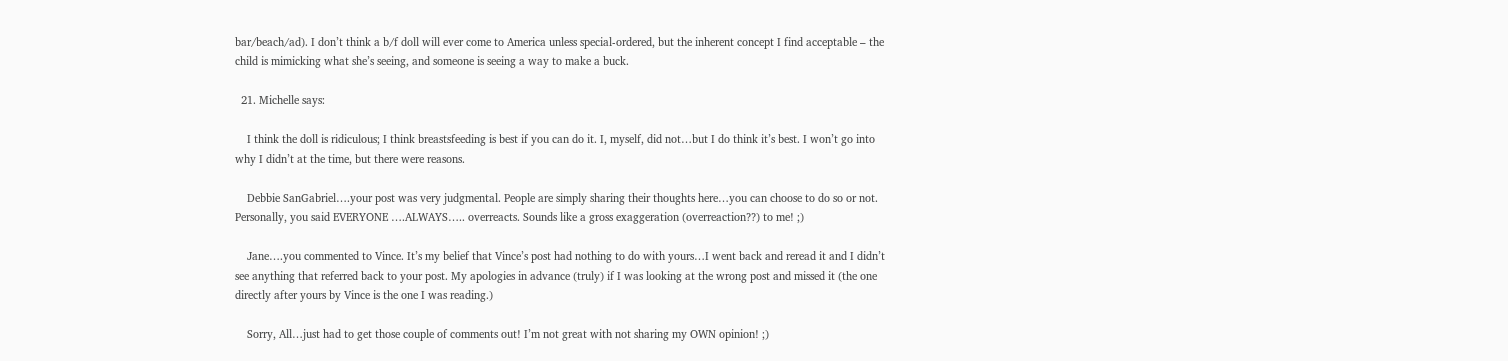bar/beach/ad). I don’t think a b/f doll will ever come to America unless special-ordered, but the inherent concept I find acceptable – the child is mimicking what she’s seeing, and someone is seeing a way to make a buck.

  21. Michelle says:

    I think the doll is ridiculous; I think breastsfeeding is best if you can do it. I, myself, did not…but I do think it’s best. I won’t go into why I didn’t at the time, but there were reasons.

    Debbie SanGabriel….your post was very judgmental. People are simply sharing their thoughts here…you can choose to do so or not. Personally, you said EVERYONE ….ALWAYS….. overreacts. Sounds like a gross exaggeration (overreaction??) to me! ;)

    Jane….you commented to Vince. It’s my belief that Vince’s post had nothing to do with yours…I went back and reread it and I didn’t see anything that referred back to your post. My apologies in advance (truly) if I was looking at the wrong post and missed it (the one directly after yours by Vince is the one I was reading.)

    Sorry, All…just had to get those couple of comments out! I’m not great with not sharing my OWN opinion! ;)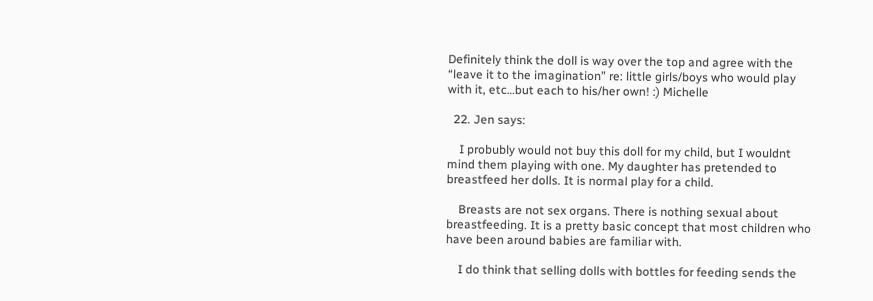Definitely think the doll is way over the top and agree with the “leave it to the imagination” re: little girls/boys who would play with it, etc…but each to his/her own! :) Michelle

  22. Jen says:

    I probubly would not buy this doll for my child, but I wouldnt mind them playing with one. My daughter has pretended to breastfeed her dolls. It is normal play for a child.

    Breasts are not sex organs. There is nothing sexual about breastfeeding. It is a pretty basic concept that most children who have been around babies are familiar with.

    I do think that selling dolls with bottles for feeding sends the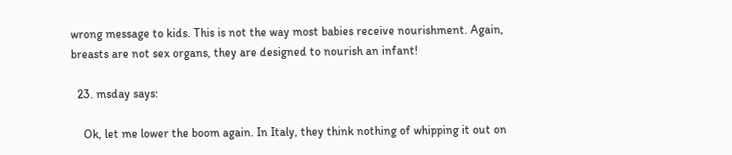wrong message to kids. This is not the way most babies receive nourishment. Again, breasts are not sex organs, they are designed to nourish an infant!

  23. msday says:

    Ok, let me lower the boom again. In Italy, they think nothing of whipping it out on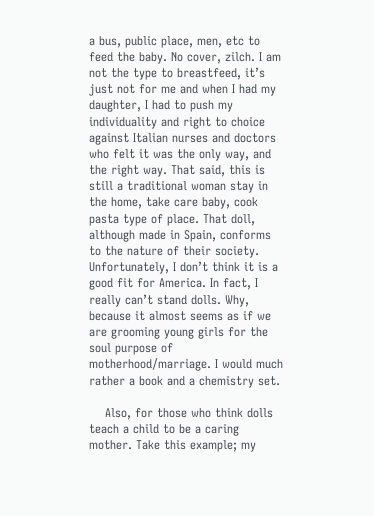a bus, public place, men, etc to feed the baby. No cover, zilch. I am not the type to breastfeed, it’s just not for me and when I had my daughter, I had to push my individuality and right to choice against Italian nurses and doctors who felt it was the only way, and the right way. That said, this is still a traditional woman stay in the home, take care baby, cook pasta type of place. That doll, although made in Spain, conforms to the nature of their society. Unfortunately, I don’t think it is a good fit for America. In fact, I really can’t stand dolls. Why, because it almost seems as if we are grooming young girls for the soul purpose of motherhood/marriage. I would much rather a book and a chemistry set.

    Also, for those who think dolls teach a child to be a caring mother. Take this example; my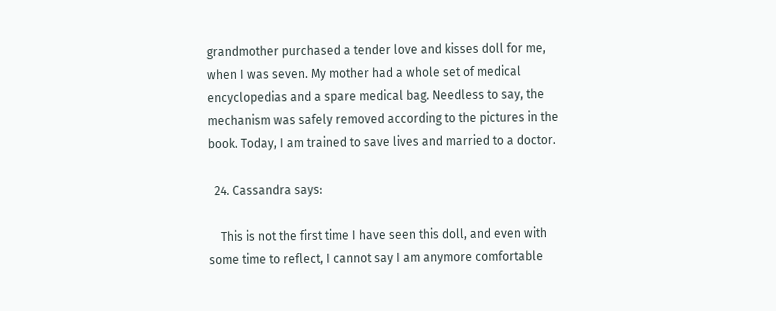grandmother purchased a tender love and kisses doll for me, when I was seven. My mother had a whole set of medical encyclopedias and a spare medical bag. Needless to say, the mechanism was safely removed according to the pictures in the book. Today, I am trained to save lives and married to a doctor.

  24. Cassandra says:

    This is not the first time I have seen this doll, and even with some time to reflect, I cannot say I am anymore comfortable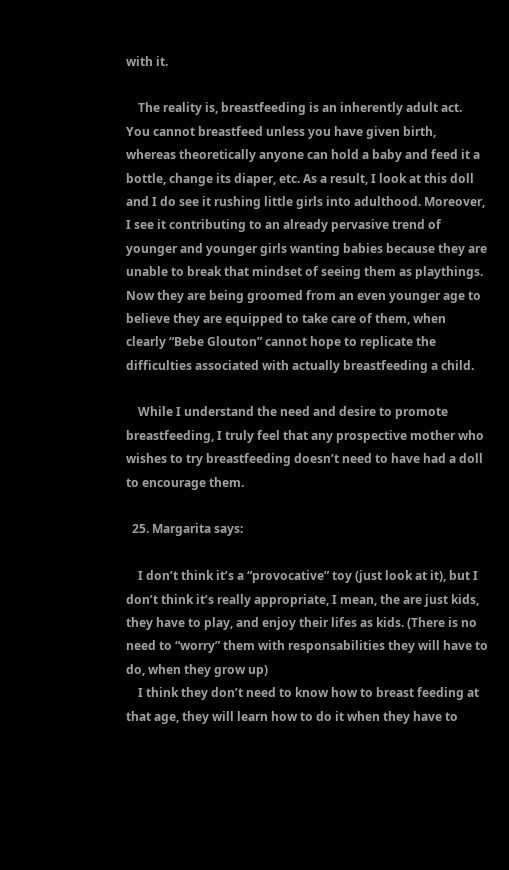with it.

    The reality is, breastfeeding is an inherently adult act. You cannot breastfeed unless you have given birth, whereas theoretically anyone can hold a baby and feed it a bottle, change its diaper, etc. As a result, I look at this doll and I do see it rushing little girls into adulthood. Moreover, I see it contributing to an already pervasive trend of younger and younger girls wanting babies because they are unable to break that mindset of seeing them as playthings. Now they are being groomed from an even younger age to believe they are equipped to take care of them, when clearly “Bebe Glouton” cannot hope to replicate the difficulties associated with actually breastfeeding a child.

    While I understand the need and desire to promote breastfeeding, I truly feel that any prospective mother who wishes to try breastfeeding doesn’t need to have had a doll to encourage them.

  25. Margarita says:

    I don’t think it’s a “provocative” toy (just look at it), but I don’t think it’s really appropriate, I mean, the are just kids, they have to play, and enjoy their lifes as kids. (There is no need to “worry” them with responsabilities they will have to do, when they grow up)
    I think they don’t need to know how to breast feeding at that age, they will learn how to do it when they have to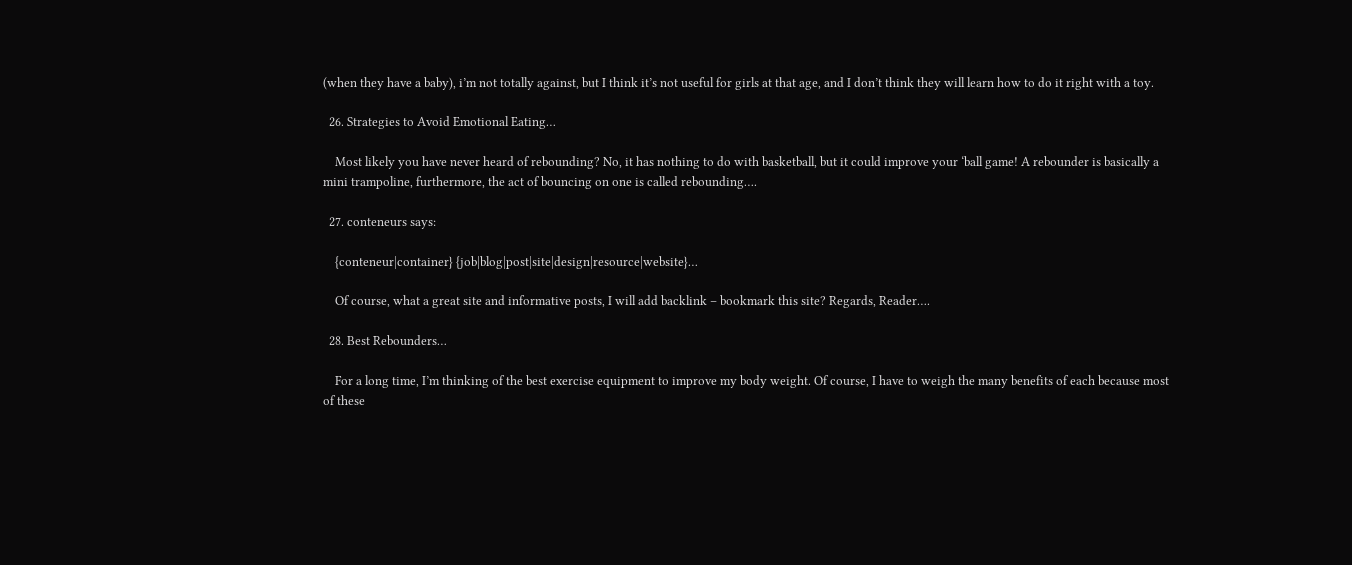(when they have a baby), i’m not totally against, but I think it’s not useful for girls at that age, and I don’t think they will learn how to do it right with a toy.

  26. Strategies to Avoid Emotional Eating…

    Most likely you have never heard of rebounding? No, it has nothing to do with basketball, but it could improve your ‘ball game! A rebounder is basically a mini trampoline, furthermore, the act of bouncing on one is called rebounding….

  27. conteneurs says:

    {conteneur|container} {job|blog|post|site|design|resource|website}…

    Of course, what a great site and informative posts, I will add backlink – bookmark this site? Regards, Reader….

  28. Best Rebounders…

    For a long time, I’m thinking of the best exercise equipment to improve my body weight. Of course, I have to weigh the many benefits of each because most of these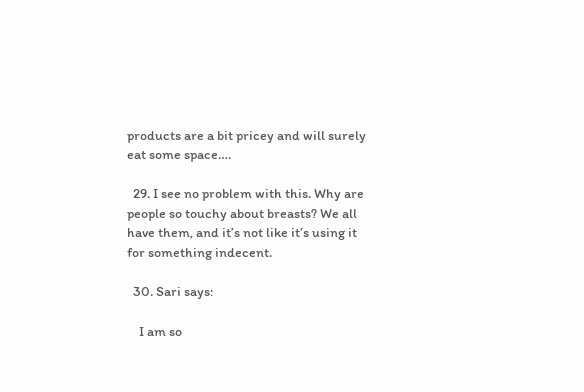products are a bit pricey and will surely eat some space….

  29. I see no problem with this. Why are people so touchy about breasts? We all have them, and it’s not like it’s using it for something indecent.

  30. Sari says:

    I am so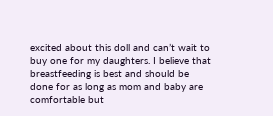excited about this doll and can’t wait to buy one for my daughters. I believe that breastfeeding is best and should be done for as long as mom and baby are comfortable but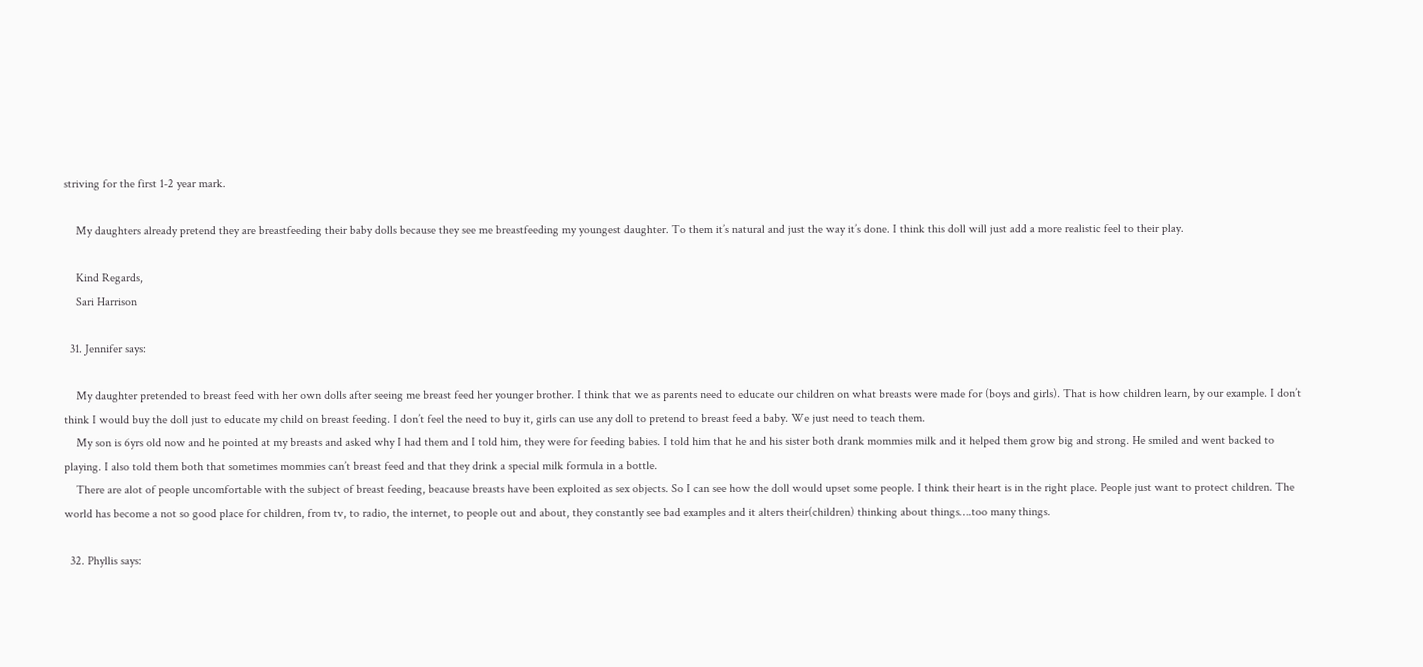striving for the first 1-2 year mark.

    My daughters already pretend they are breastfeeding their baby dolls because they see me breastfeeding my youngest daughter. To them it’s natural and just the way it’s done. I think this doll will just add a more realistic feel to their play.

    Kind Regards,
    Sari Harrison

  31. Jennifer says:

    My daughter pretended to breast feed with her own dolls after seeing me breast feed her younger brother. I think that we as parents need to educate our children on what breasts were made for (boys and girls). That is how children learn, by our example. I don’t think I would buy the doll just to educate my child on breast feeding. I don’t feel the need to buy it, girls can use any doll to pretend to breast feed a baby. We just need to teach them.
    My son is 6yrs old now and he pointed at my breasts and asked why I had them and I told him, they were for feeding babies. I told him that he and his sister both drank mommies milk and it helped them grow big and strong. He smiled and went backed to playing. I also told them both that sometimes mommies can’t breast feed and that they drink a special milk formula in a bottle.
    There are alot of people uncomfortable with the subject of breast feeding, beacause breasts have been exploited as sex objects. So I can see how the doll would upset some people. I think their heart is in the right place. People just want to protect children. The world has become a not so good place for children, from tv, to radio, the internet, to people out and about, they constantly see bad examples and it alters their(children) thinking about things….too many things.

  32. Phyllis says: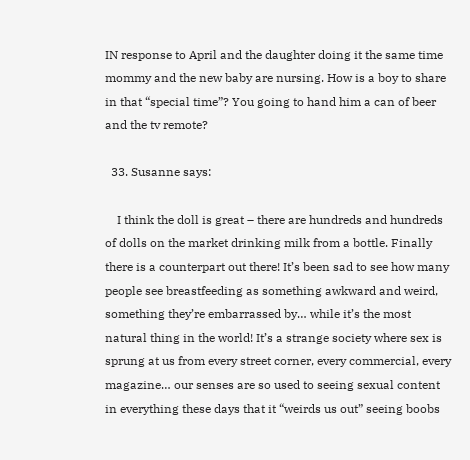IN response to April and the daughter doing it the same time mommy and the new baby are nursing. How is a boy to share in that “special time”? You going to hand him a can of beer and the tv remote?

  33. Susanne says:

    I think the doll is great – there are hundreds and hundreds of dolls on the market drinking milk from a bottle. Finally there is a counterpart out there! It’s been sad to see how many people see breastfeeding as something awkward and weird, something they’re embarrassed by… while it’s the most natural thing in the world! It’s a strange society where sex is sprung at us from every street corner, every commercial, every magazine… our senses are so used to seeing sexual content in everything these days that it “weirds us out” seeing boobs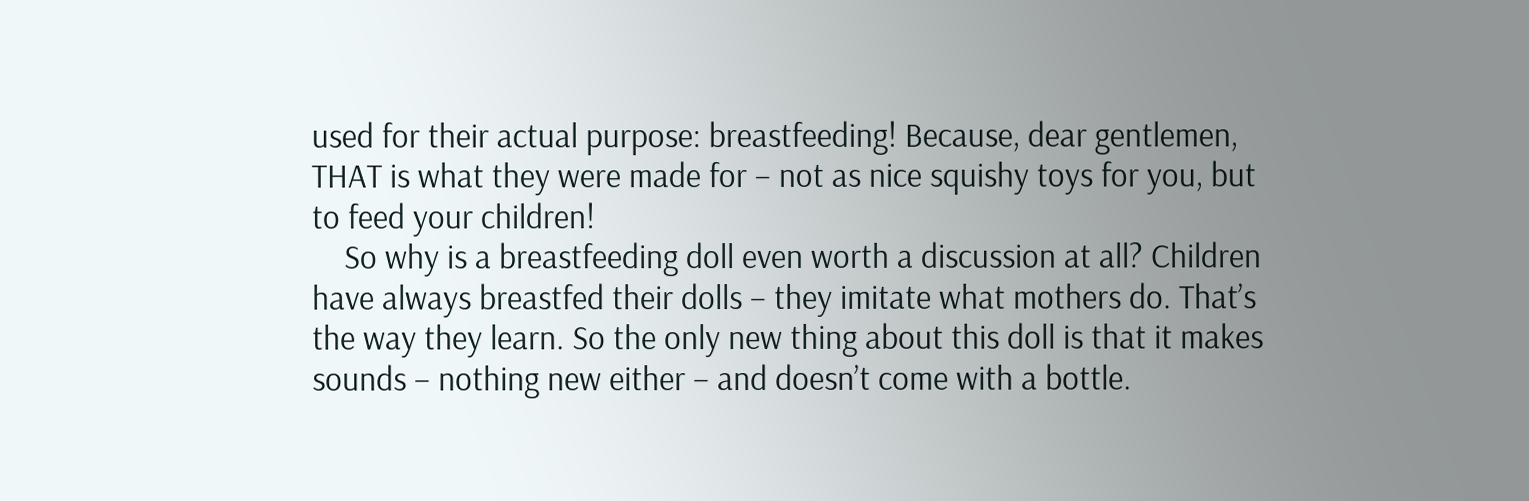used for their actual purpose: breastfeeding! Because, dear gentlemen, THAT is what they were made for – not as nice squishy toys for you, but to feed your children!
    So why is a breastfeeding doll even worth a discussion at all? Children have always breastfed their dolls – they imitate what mothers do. That’s the way they learn. So the only new thing about this doll is that it makes sounds – nothing new either – and doesn’t come with a bottle.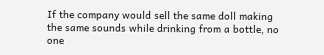If the company would sell the same doll making the same sounds while drinking from a bottle, no one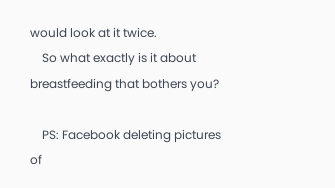would look at it twice.
    So what exactly is it about breastfeeding that bothers you?

    PS: Facebook deleting pictures of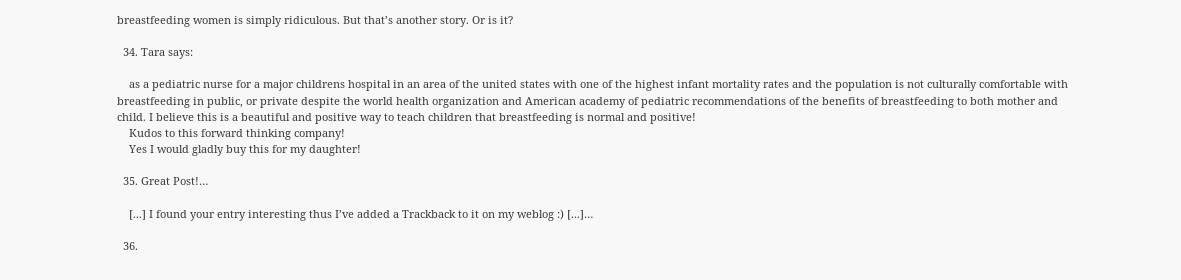breastfeeding women is simply ridiculous. But that’s another story. Or is it?

  34. Tara says:

    as a pediatric nurse for a major childrens hospital in an area of the united states with one of the highest infant mortality rates and the population is not culturally comfortable with breastfeeding in public, or private despite the world health organization and American academy of pediatric recommendations of the benefits of breastfeeding to both mother and child. I believe this is a beautiful and positive way to teach children that breastfeeding is normal and positive!
    Kudos to this forward thinking company!
    Yes I would gladly buy this for my daughter!

  35. Great Post!…

    [...] I found your entry interesting thus I’ve added a Trackback to it on my weblog :) [...]…

  36.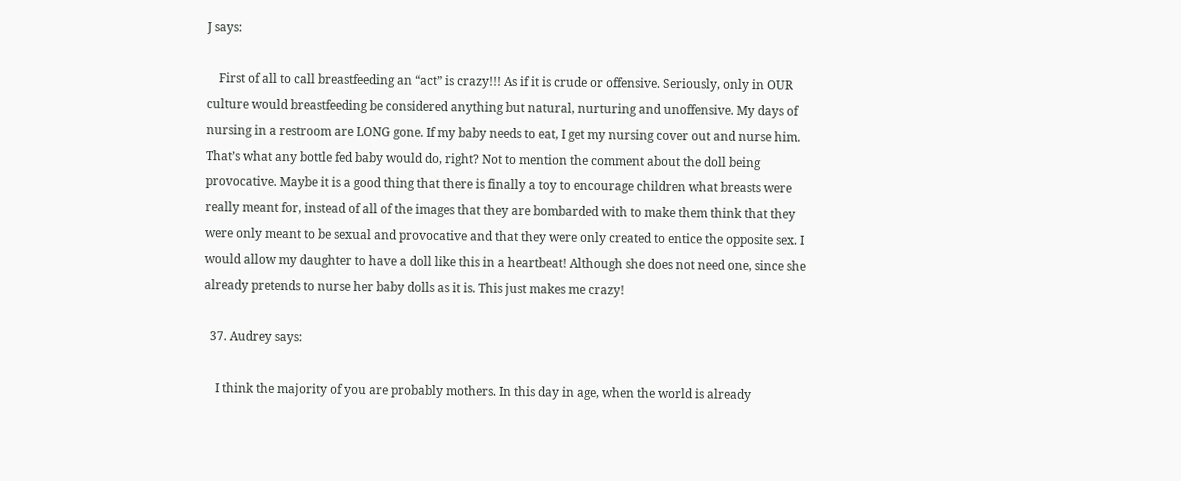J says:

    First of all to call breastfeeding an “act” is crazy!!! As if it is crude or offensive. Seriously, only in OUR culture would breastfeeding be considered anything but natural, nurturing and unoffensive. My days of nursing in a restroom are LONG gone. If my baby needs to eat, I get my nursing cover out and nurse him. That’s what any bottle fed baby would do, right? Not to mention the comment about the doll being provocative. Maybe it is a good thing that there is finally a toy to encourage children what breasts were really meant for, instead of all of the images that they are bombarded with to make them think that they were only meant to be sexual and provocative and that they were only created to entice the opposite sex. I would allow my daughter to have a doll like this in a heartbeat! Although she does not need one, since she already pretends to nurse her baby dolls as it is. This just makes me crazy!

  37. Audrey says:

    I think the majority of you are probably mothers. In this day in age, when the world is already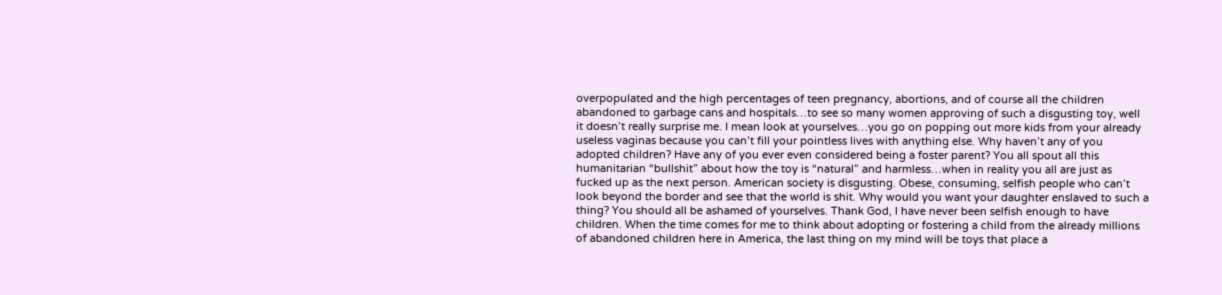overpopulated and the high percentages of teen pregnancy, abortions, and of course all the children abandoned to garbage cans and hospitals…to see so many women approving of such a disgusting toy, well it doesn’t really surprise me. I mean look at yourselves…you go on popping out more kids from your already useless vaginas because you can’t fill your pointless lives with anything else. Why haven’t any of you adopted children? Have any of you ever even considered being a foster parent? You all spout all this humanitarian “bullshit” about how the toy is “natural” and harmless…when in reality you all are just as fucked up as the next person. American society is disgusting. Obese, consuming, selfish people who can’t look beyond the border and see that the world is shit. Why would you want your daughter enslaved to such a thing? You should all be ashamed of yourselves. Thank God, I have never been selfish enough to have children. When the time comes for me to think about adopting or fostering a child from the already millions of abandoned children here in America, the last thing on my mind will be toys that place a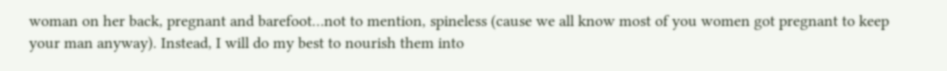woman on her back, pregnant and barefoot…not to mention, spineless (cause we all know most of you women got pregnant to keep your man anyway). Instead, I will do my best to nourish them into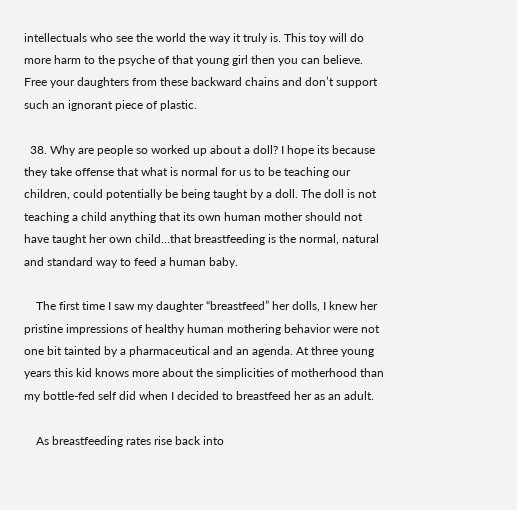intellectuals who see the world the way it truly is. This toy will do more harm to the psyche of that young girl then you can believe. Free your daughters from these backward chains and don’t support such an ignorant piece of plastic.

  38. Why are people so worked up about a doll? I hope its because they take offense that what is normal for us to be teaching our children, could potentially be being taught by a doll. The doll is not teaching a child anything that its own human mother should not have taught her own child…that breastfeeding is the normal, natural and standard way to feed a human baby.

    The first time I saw my daughter “breastfeed” her dolls, I knew her pristine impressions of healthy human mothering behavior were not one bit tainted by a pharmaceutical and an agenda. At three young years this kid knows more about the simplicities of motherhood than my bottle-fed self did when I decided to breastfeed her as an adult.

    As breastfeeding rates rise back into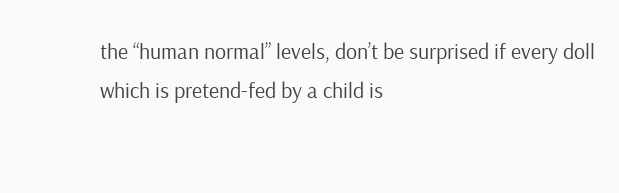the “human normal” levels, don’t be surprised if every doll which is pretend-fed by a child is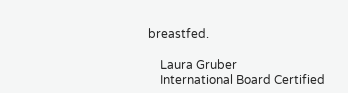breastfed.

    Laura Gruber
    International Board Certified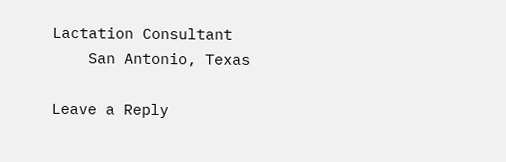Lactation Consultant
    San Antonio, Texas

Leave a Reply